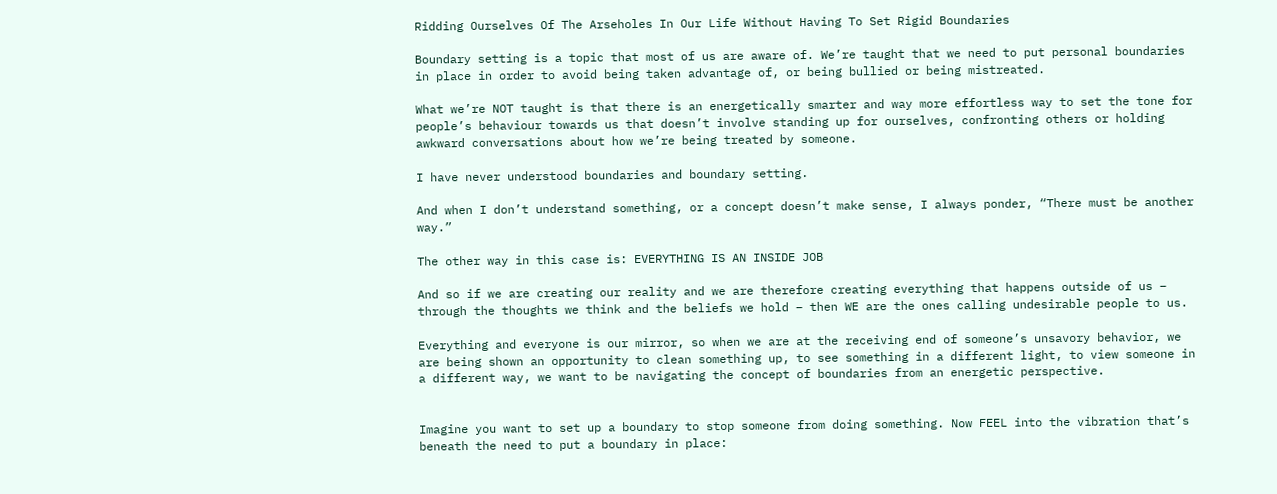Ridding Ourselves Of The Arseholes In Our Life Without Having To Set Rigid Boundaries

Boundary setting is a topic that most of us are aware of. We’re taught that we need to put personal boundaries in place in order to avoid being taken advantage of, or being bullied or being mistreated.

What we’re NOT taught is that there is an energetically smarter and way more effortless way to set the tone for people’s behaviour towards us that doesn’t involve standing up for ourselves, confronting others or holding awkward conversations about how we’re being treated by someone.

I have never understood boundaries and boundary setting.

And when I don’t understand something, or a concept doesn’t make sense, I always ponder, “There must be another way.”

The other way in this case is: EVERYTHING IS AN INSIDE JOB

And so if we are creating our reality and we are therefore creating everything that happens outside of us – through the thoughts we think and the beliefs we hold – then WE are the ones calling undesirable people to us.

Everything and everyone is our mirror, so when we are at the receiving end of someone’s unsavory behavior, we are being shown an opportunity to clean something up, to see something in a different light, to view someone in a different way, we want to be navigating the concept of boundaries from an energetic perspective.


Imagine you want to set up a boundary to stop someone from doing something. Now FEEL into the vibration that’s beneath the need to put a boundary in place: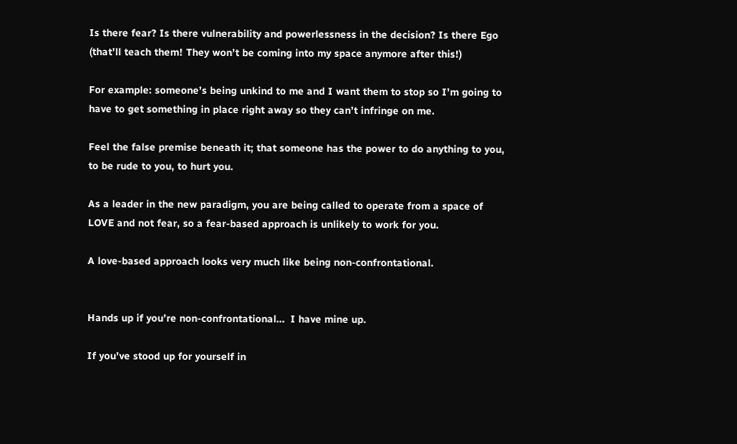Is there fear? Is there vulnerability and powerlessness in the decision? Is there Ego (that’ll teach them! They won’t be coming into my space anymore after this!)

For example: someone’s being unkind to me and I want them to stop so I’m going to have to get something in place right away so they can’t infringe on me.

Feel the false premise beneath it; that someone has the power to do anything to you, to be rude to you, to hurt you.

As a leader in the new paradigm, you are being called to operate from a space of LOVE and not fear, so a fear-based approach is unlikely to work for you.

A love-based approach looks very much like being non-confrontational.


Hands up if you’re non-confrontational…  I have mine up.

If you’ve stood up for yourself in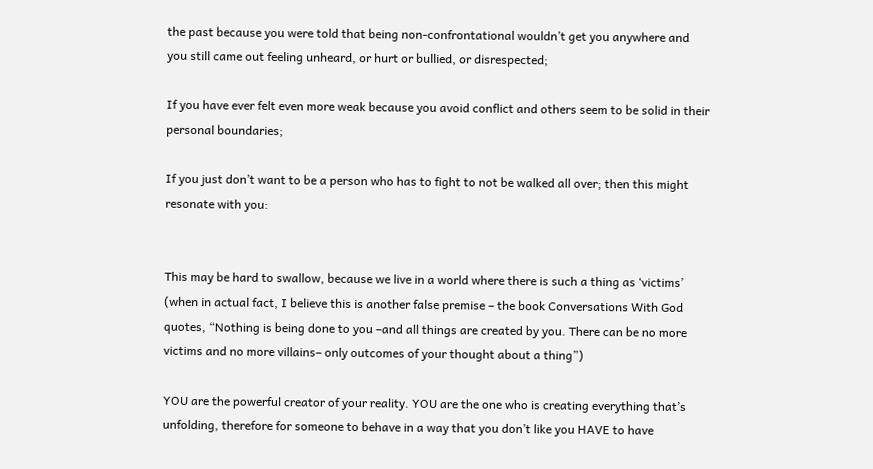the past because you were told that being non-confrontational wouldn’t get you anywhere and you still came out feeling unheard, or hurt or bullied, or disrespected;

If you have ever felt even more weak because you avoid conflict and others seem to be solid in their personal boundaries;

If you just don’t want to be a person who has to fight to not be walked all over; then this might resonate with you:


This may be hard to swallow, because we live in a world where there is such a thing as ‘victims’ (when in actual fact, I believe this is another false premise – the book Conversations With God quotes, “Nothing is being done to you –and all things are created by you. There can be no more victims and no more villains– only outcomes of your thought about a thing”)

YOU are the powerful creator of your reality. YOU are the one who is creating everything that’s unfolding, therefore for someone to behave in a way that you don’t like you HAVE to have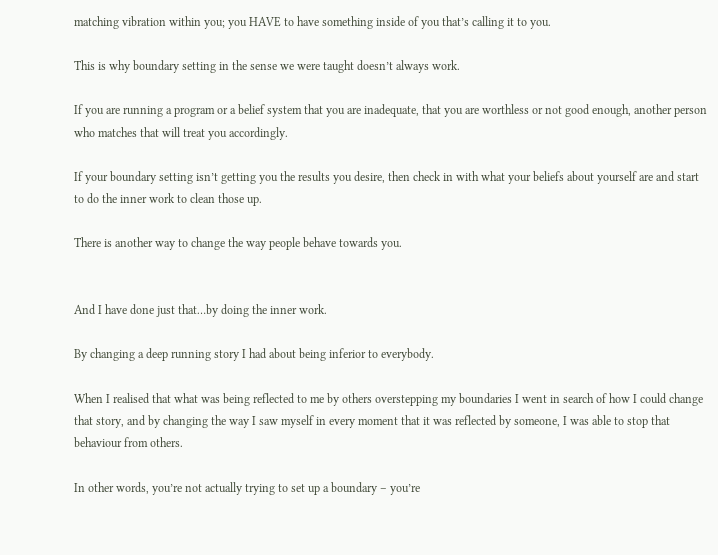matching vibration within you; you HAVE to have something inside of you that’s calling it to you.

This is why boundary setting in the sense we were taught doesn’t always work.

If you are running a program or a belief system that you are inadequate, that you are worthless or not good enough, another person who matches that will treat you accordingly.

If your boundary setting isn’t getting you the results you desire, then check in with what your beliefs about yourself are and start to do the inner work to clean those up.

There is another way to change the way people behave towards you.


And I have done just that…by doing the inner work.

By changing a deep running story I had about being inferior to everybody.

When I realised that what was being reflected to me by others overstepping my boundaries I went in search of how I could change that story, and by changing the way I saw myself in every moment that it was reflected by someone, I was able to stop that behaviour from others.

In other words, you’re not actually trying to set up a boundary – you’re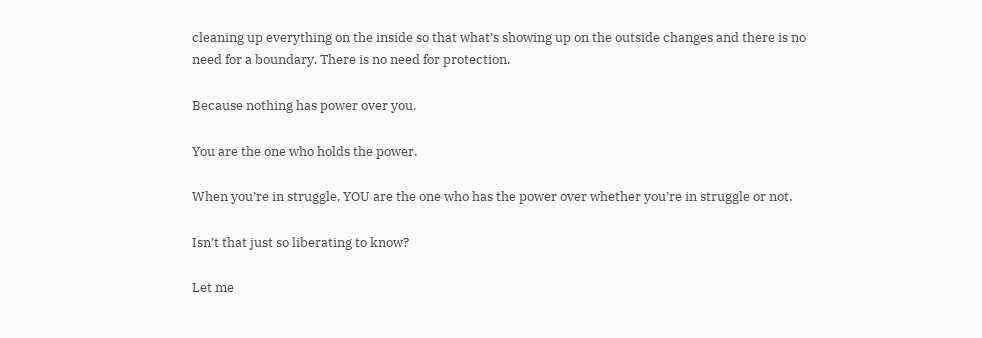cleaning up everything on the inside so that what’s showing up on the outside changes and there is no need for a boundary. There is no need for protection.

Because nothing has power over you.

You are the one who holds the power.

When you’re in struggle, YOU are the one who has the power over whether you’re in struggle or not.

Isn’t that just so liberating to know?

Let me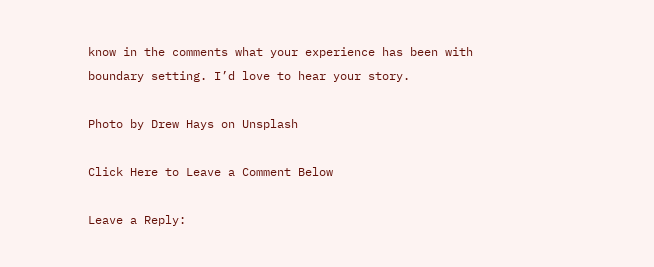know in the comments what your experience has been with boundary setting. I’d love to hear your story.

Photo by Drew Hays on Unsplash

Click Here to Leave a Comment Below

Leave a Reply: